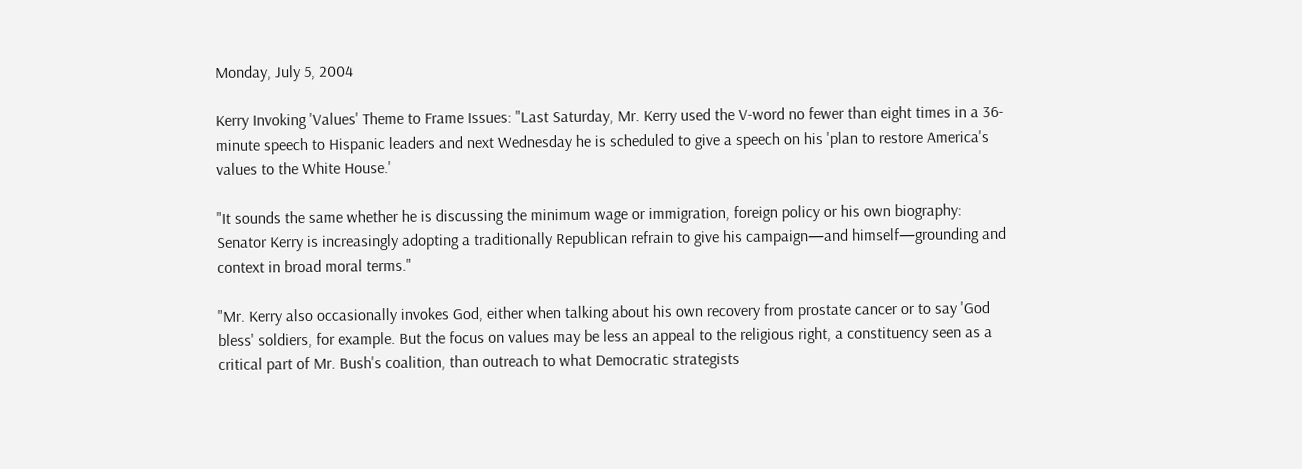Monday, July 5, 2004

Kerry Invoking 'Values' Theme to Frame Issues: "Last Saturday, Mr. Kerry used the V-word no fewer than eight times in a 36-minute speech to Hispanic leaders and next Wednesday he is scheduled to give a speech on his 'plan to restore America's values to the White House.'

"It sounds the same whether he is discussing the minimum wage or immigration, foreign policy or his own biography: Senator Kerry is increasingly adopting a traditionally Republican refrain to give his campaign—and himself—grounding and context in broad moral terms."

"Mr. Kerry also occasionally invokes God, either when talking about his own recovery from prostate cancer or to say 'God bless' soldiers, for example. But the focus on values may be less an appeal to the religious right, a constituency seen as a critical part of Mr. Bush's coalition, than outreach to what Democratic strategists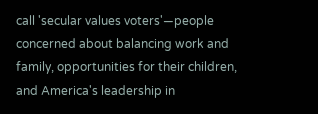call 'secular values voters'—people concerned about balancing work and family, opportunities for their children, and America's leadership in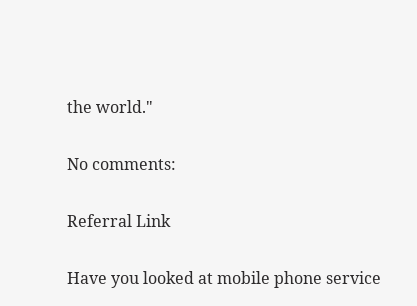the world."

No comments:

Referral Link

Have you looked at mobile phone service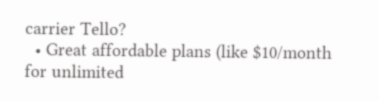carrier Tello?
  • Great affordable plans (like $10/month for unlimited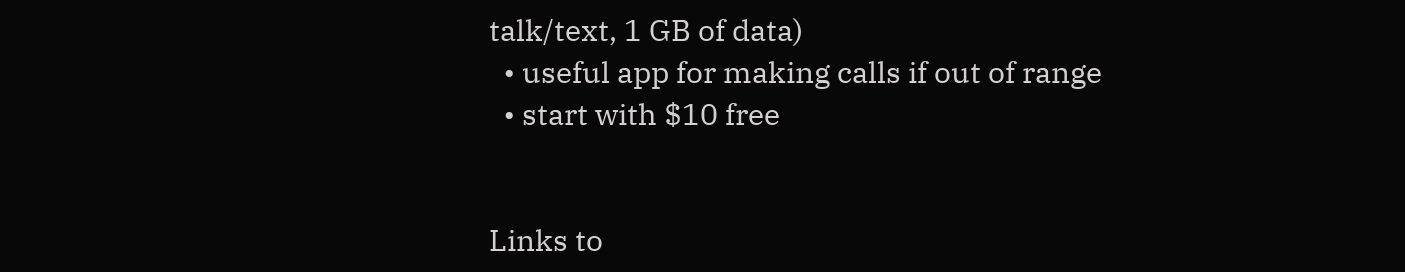talk/text, 1 GB of data)
  • useful app for making calls if out of range
  • start with $10 free


Links to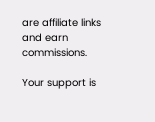are affiliate links and earn commissions.

Your support is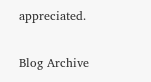appreciated.

Blog Archive